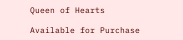Queen of Hearts

Available for Purchase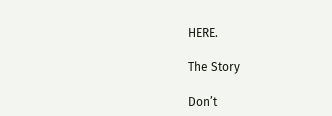HERE.

The Story

Don’t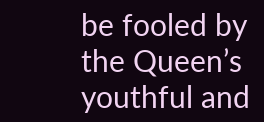be fooled by the Queen’s youthful and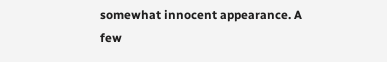somewhat innocent appearance. A few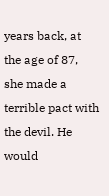years back, at the age of 87, she made a terrible pact with the devil. He would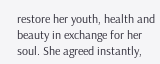restore her youth, health and beauty in exchange for her soul. She agreed instantly,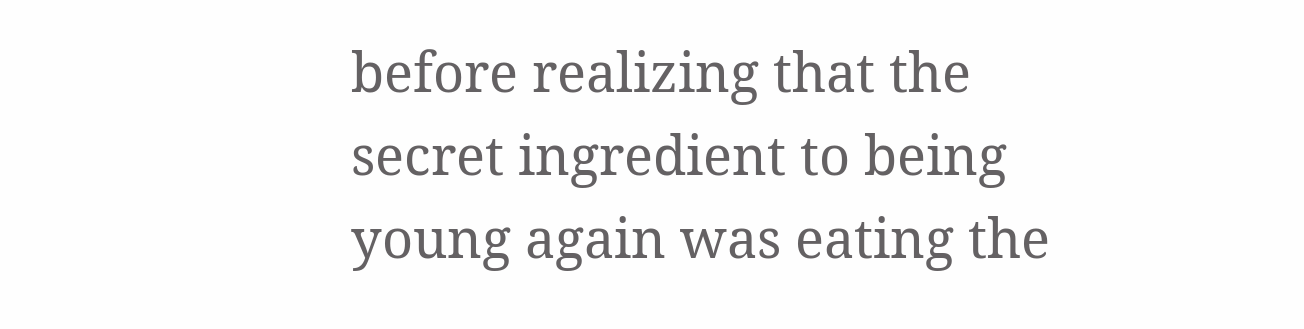before realizing that the secret ingredient to being young again was eating the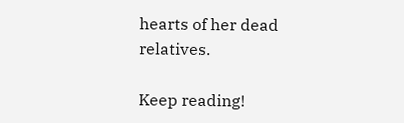hearts of her dead relatives.

Keep reading!